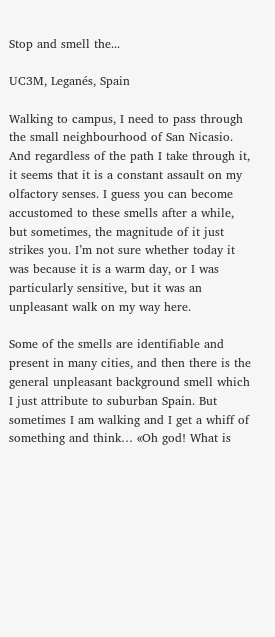Stop and smell the...

UC3M, Leganés, Spain

Walking to campus, I need to pass through the small neighbourhood of San Nicasio. And regardless of the path I take through it, it seems that it is a constant assault on my olfactory senses. I guess you can become accustomed to these smells after a while, but sometimes, the magnitude of it just strikes you. I’m not sure whether today it was because it is a warm day, or I was particularly sensitive, but it was an unpleasant walk on my way here.

Some of the smells are identifiable and present in many cities, and then there is the general unpleasant background smell which I just attribute to suburban Spain. But sometimes I am walking and I get a whiff of something and think… «Oh god! What is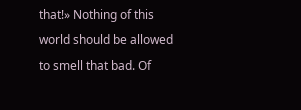that!» Nothing of this world should be allowed to smell that bad. Of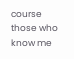course those who know me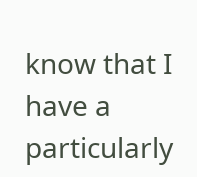know that I have a particularly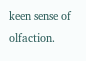keen sense of olfaction.